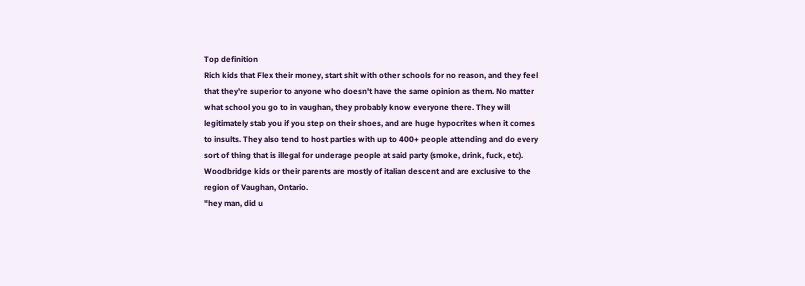Top definition
Rich kids that Flex their money, start shit with other schools for no reason, and they feel that they're superior to anyone who doesn't have the same opinion as them. No matter what school you go to in vaughan, they probably know everyone there. They will legitimately stab you if you step on their shoes, and are huge hypocrites when it comes to insults. They also tend to host parties with up to 400+ people attending and do every sort of thing that is illegal for underage people at said party (smoke, drink, fuck, etc). Woodbridge kids or their parents are mostly of italian descent and are exclusive to the region of Vaughan, Ontario.
"hey man, did u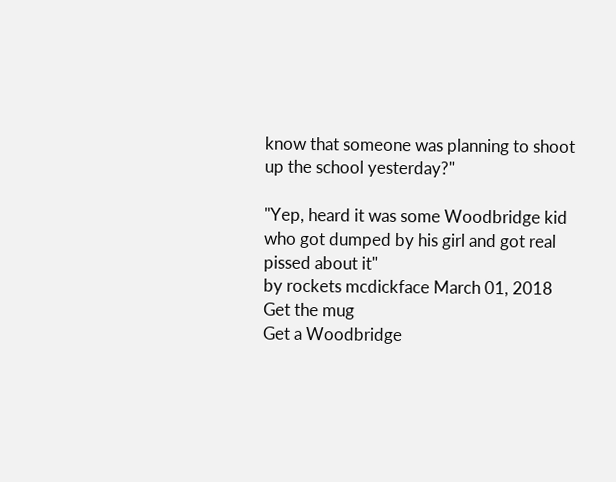know that someone was planning to shoot up the school yesterday?"

"Yep, heard it was some Woodbridge kid who got dumped by his girl and got real pissed about it"
by rockets mcdickface March 01, 2018
Get the mug
Get a Woodbridge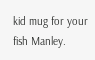kid mug for your fish Manley.